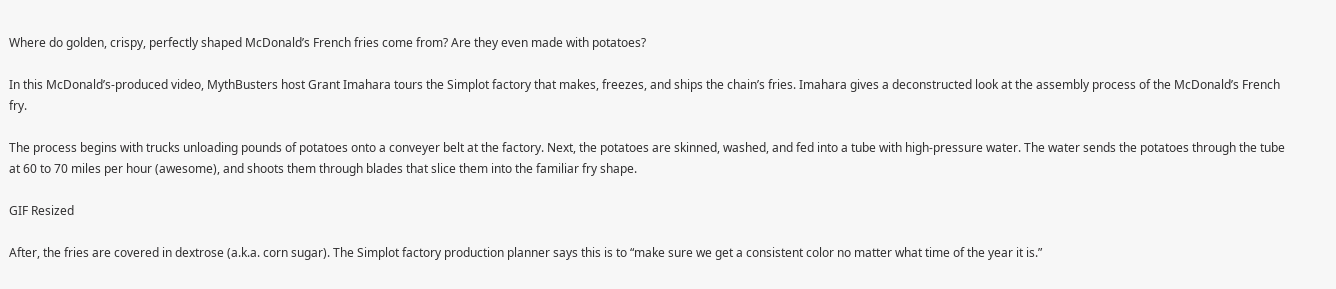Where do golden, crispy, perfectly shaped McDonald’s French fries come from? Are they even made with potatoes?

In this McDonald’s-produced video, MythBusters host Grant Imahara tours the Simplot factory that makes, freezes, and ships the chain’s fries. Imahara gives a deconstructed look at the assembly process of the McDonald’s French fry.

The process begins with trucks unloading pounds of potatoes onto a conveyer belt at the factory. Next, the potatoes are skinned, washed, and fed into a tube with high-pressure water. The water sends the potatoes through the tube at 60 to 70 miles per hour (awesome), and shoots them through blades that slice them into the familiar fry shape.

GIF Resized

After, the fries are covered in dextrose (a.k.a. corn sugar). The Simplot factory production planner says this is to “make sure we get a consistent color no matter what time of the year it is.”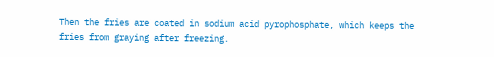Then the fries are coated in sodium acid pyrophosphate, which keeps the fries from graying after freezing.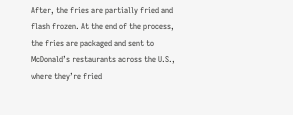After, the fries are partially fried and flash frozen. At the end of the process, the fries are packaged and sent to McDonald’s restaurants across the U.S., where they’re fried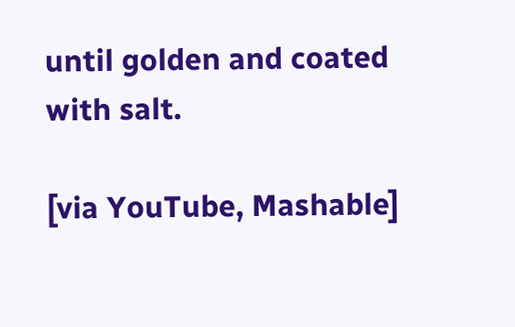until golden and coated with salt.

[via YouTube, Mashable]